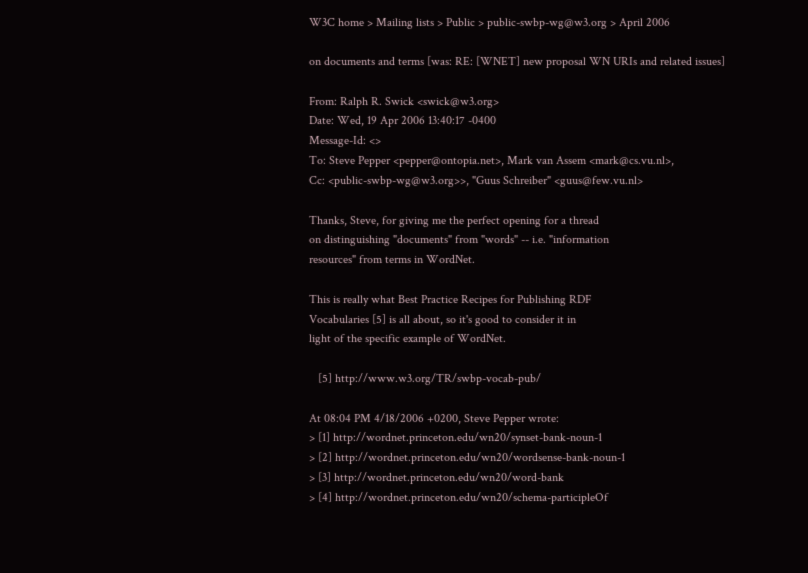W3C home > Mailing lists > Public > public-swbp-wg@w3.org > April 2006

on documents and terms [was: RE: [WNET] new proposal WN URIs and related issues]

From: Ralph R. Swick <swick@w3.org>
Date: Wed, 19 Apr 2006 13:40:17 -0400
Message-Id: <>
To: Steve Pepper <pepper@ontopia.net>, Mark van Assem <mark@cs.vu.nl>,
Cc: <public-swbp-wg@w3.org>>, "Guus Schreiber" <guus@few.vu.nl>

Thanks, Steve, for giving me the perfect opening for a thread
on distinguishing "documents" from "words" -- i.e. "information
resources" from terms in WordNet.

This is really what Best Practice Recipes for Publishing RDF
Vocabularies [5] is all about, so it's good to consider it in
light of the specific example of WordNet.

   [5] http://www.w3.org/TR/swbp-vocab-pub/

At 08:04 PM 4/18/2006 +0200, Steve Pepper wrote:
> [1] http://wordnet.princeton.edu/wn20/synset-bank-noun-1
> [2] http://wordnet.princeton.edu/wn20/wordsense-bank-noun-1
> [3] http://wordnet.princeton.edu/wn20/word-bank
> [4] http://wordnet.princeton.edu/wn20/schema-participleOf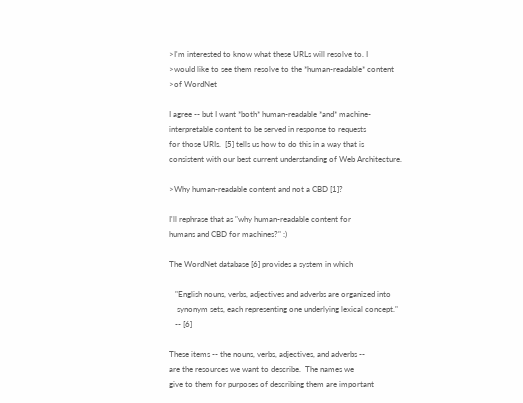>I'm interested to know what these URLs will resolve to. I
>would like to see them resolve to the *human-readable* content
>of WordNet

I agree -- but I want *both* human-readable *and* machine-
interpretable content to be served in response to requests
for those URIs.  [5] tells us how to do this in a way that is
consistent with our best current understanding of Web Architecture.

>Why human-readable content and not a CBD [1]?

I'll rephrase that as "why human-readable content for
humans and CBD for machines?" :)

The WordNet database [6] provides a system in which

   "English nouns, verbs, adjectives and adverbs are organized into
    synonym sets, each representing one underlying lexical concept."
   -- [6]

These items -- the nouns, verbs, adjectives, and adverbs --
are the resources we want to describe.  The names we
give to them for purposes of describing them are important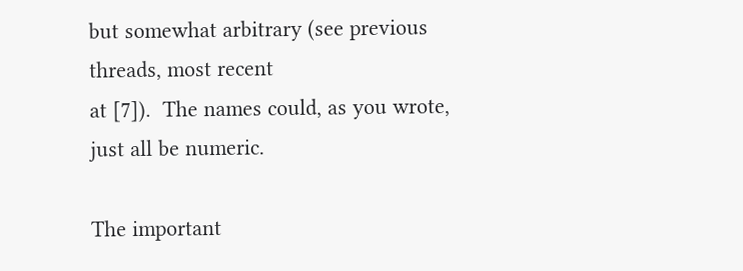but somewhat arbitrary (see previous threads, most recent
at [7]).  The names could, as you wrote, just all be numeric.

The important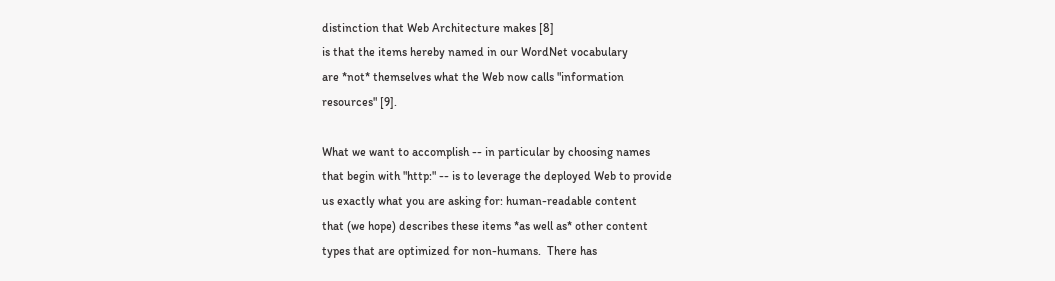distinction that Web Architecture makes [8]
is that the items hereby named in our WordNet vocabulary
are *not* themselves what the Web now calls "information
resources" [9].

What we want to accomplish -- in particular by choosing names
that begin with "http:" -- is to leverage the deployed Web to provide
us exactly what you are asking for: human-readable content
that (we hope) describes these items *as well as* other content
types that are optimized for non-humans.  There has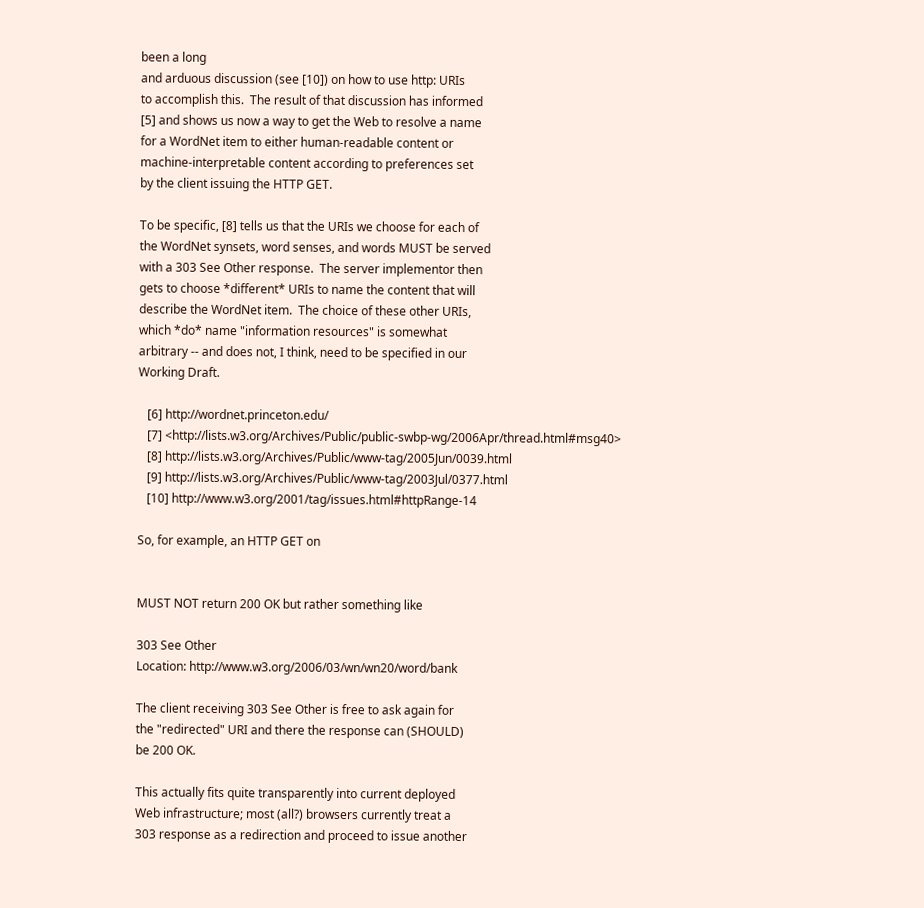been a long
and arduous discussion (see [10]) on how to use http: URIs
to accomplish this.  The result of that discussion has informed
[5] and shows us now a way to get the Web to resolve a name
for a WordNet item to either human-readable content or
machine-interpretable content according to preferences set
by the client issuing the HTTP GET.

To be specific, [8] tells us that the URIs we choose for each of
the WordNet synsets, word senses, and words MUST be served
with a 303 See Other response.  The server implementor then
gets to choose *different* URIs to name the content that will
describe the WordNet item.  The choice of these other URIs,
which *do* name "information resources" is somewhat
arbitrary -- and does not, I think, need to be specified in our
Working Draft.

   [6] http://wordnet.princeton.edu/
   [7] <http://lists.w3.org/Archives/Public/public-swbp-wg/2006Apr/thread.html#msg40>
   [8] http://lists.w3.org/Archives/Public/www-tag/2005Jun/0039.html
   [9] http://lists.w3.org/Archives/Public/www-tag/2003Jul/0377.html
   [10] http://www.w3.org/2001/tag/issues.html#httpRange-14

So, for example, an HTTP GET on


MUST NOT return 200 OK but rather something like

303 See Other
Location: http://www.w3.org/2006/03/wn/wn20/word/bank

The client receiving 303 See Other is free to ask again for
the "redirected" URI and there the response can (SHOULD)
be 200 OK.

This actually fits quite transparently into current deployed
Web infrastructure; most (all?) browsers currently treat a
303 response as a redirection and proceed to issue another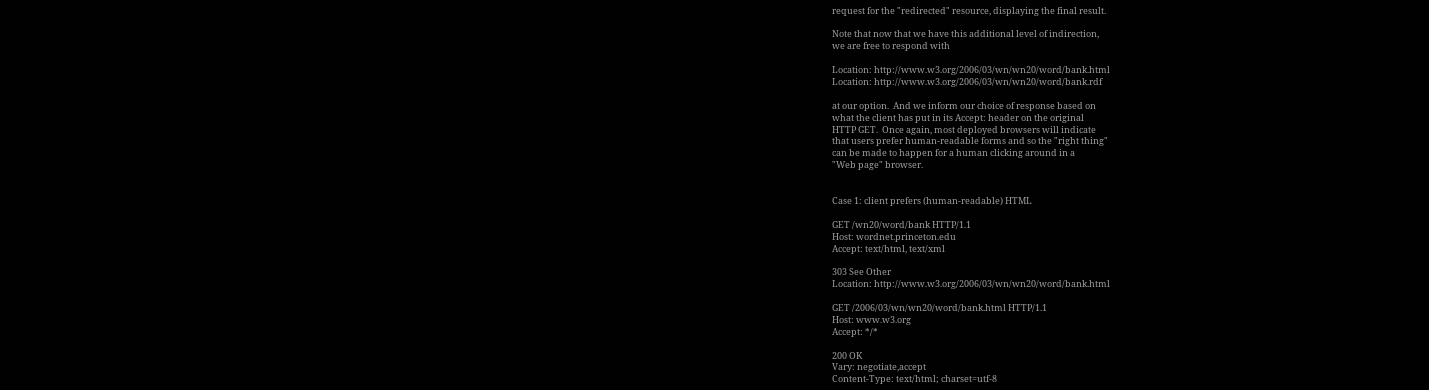request for the "redirected" resource, displaying the final result.

Note that now that we have this additional level of indirection,
we are free to respond with

Location: http://www.w3.org/2006/03/wn/wn20/word/bank.html
Location: http://www.w3.org/2006/03/wn/wn20/word/bank.rdf

at our option.  And we inform our choice of response based on
what the client has put in its Accept: header on the original
HTTP GET.  Once again, most deployed browsers will indicate
that users prefer human-readable forms and so the "right thing"
can be made to happen for a human clicking around in a
"Web page" browser.


Case 1: client prefers (human-readable) HTML

GET /wn20/word/bank HTTP/1.1
Host: wordnet.princeton.edu
Accept: text/html, text/xml

303 See Other
Location: http://www.w3.org/2006/03/wn/wn20/word/bank.html

GET /2006/03/wn/wn20/word/bank.html HTTP/1.1
Host: www.w3.org
Accept: */*

200 OK
Vary: negotiate,accept
Content-Type: text/html; charset=utf-8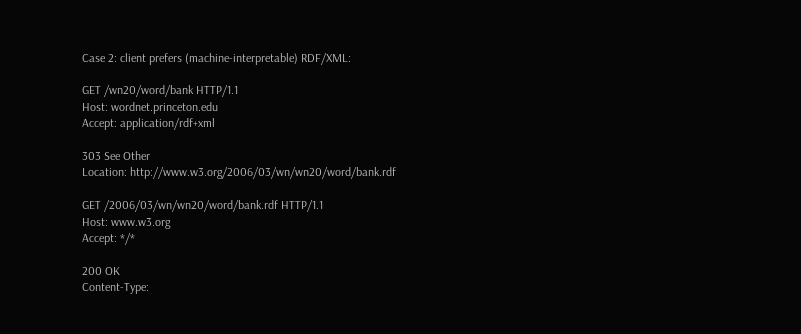Case 2: client prefers (machine-interpretable) RDF/XML:

GET /wn20/word/bank HTTP/1.1
Host: wordnet.princeton.edu
Accept: application/rdf+xml

303 See Other
Location: http://www.w3.org/2006/03/wn/wn20/word/bank.rdf

GET /2006/03/wn/wn20/word/bank.rdf HTTP/1.1
Host: www.w3.org
Accept: */*

200 OK
Content-Type: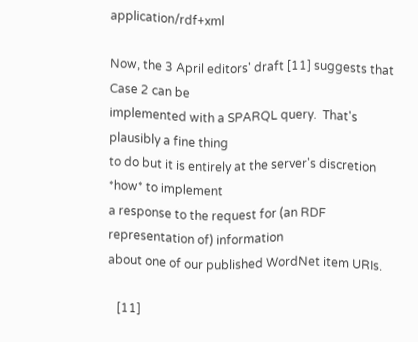application/rdf+xml

Now, the 3 April editors' draft [11] suggests that Case 2 can be
implemented with a SPARQL query.  That's plausibly a fine thing
to do but it is entirely at the server's discretion *how* to implement
a response to the request for (an RDF representation of) information
about one of our published WordNet item URIs.

   [11]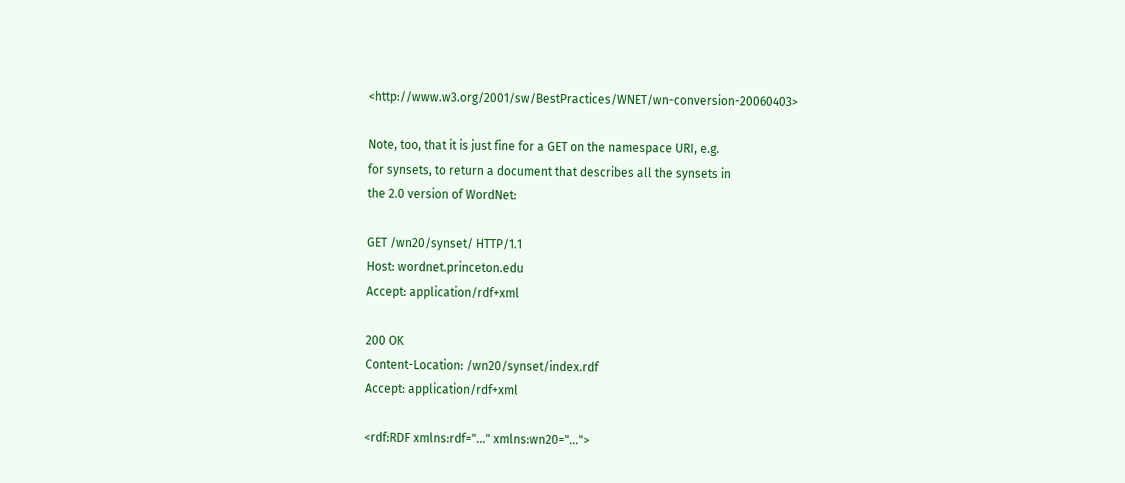<http://www.w3.org/2001/sw/BestPractices/WNET/wn-conversion-20060403>

Note, too, that it is just fine for a GET on the namespace URI, e.g.
for synsets, to return a document that describes all the synsets in
the 2.0 version of WordNet:

GET /wn20/synset/ HTTP/1.1
Host: wordnet.princeton.edu
Accept: application/rdf+xml

200 OK
Content-Location: /wn20/synset/index.rdf
Accept: application/rdf+xml

<rdf:RDF xmlns:rdf="..." xmlns:wn20="...">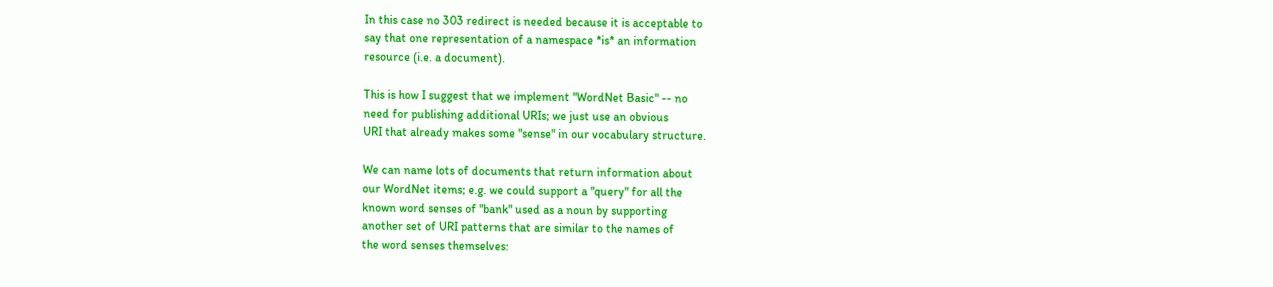In this case no 303 redirect is needed because it is acceptable to
say that one representation of a namespace *is* an information
resource (i.e. a document).

This is how I suggest that we implement "WordNet Basic" -- no
need for publishing additional URIs; we just use an obvious
URI that already makes some "sense" in our vocabulary structure.

We can name lots of documents that return information about
our WordNet items; e.g. we could support a "query" for all the
known word senses of "bank" used as a noun by supporting
another set of URI patterns that are similar to the names of
the word senses themselves: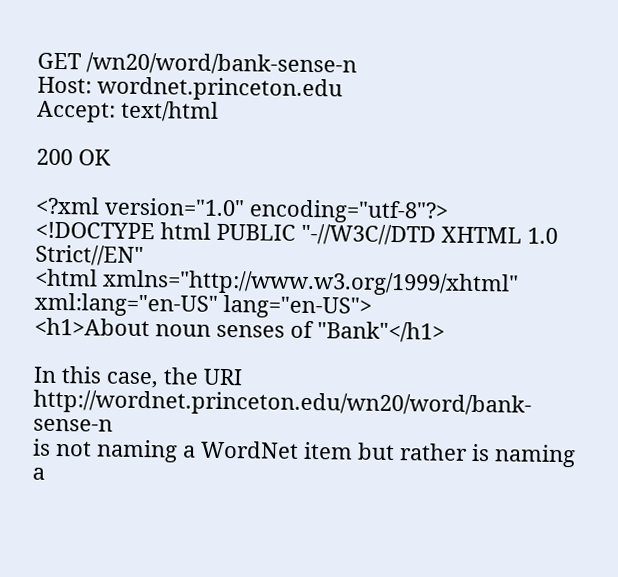GET /wn20/word/bank-sense-n
Host: wordnet.princeton.edu
Accept: text/html

200 OK

<?xml version="1.0" encoding="utf-8"?>
<!DOCTYPE html PUBLIC "-//W3C//DTD XHTML 1.0 Strict//EN"
<html xmlns="http://www.w3.org/1999/xhtml" xml:lang="en-US" lang="en-US">
<h1>About noun senses of "Bank"</h1>

In this case, the URI http://wordnet.princeton.edu/wn20/word/bank-sense-n
is not naming a WordNet item but rather is naming a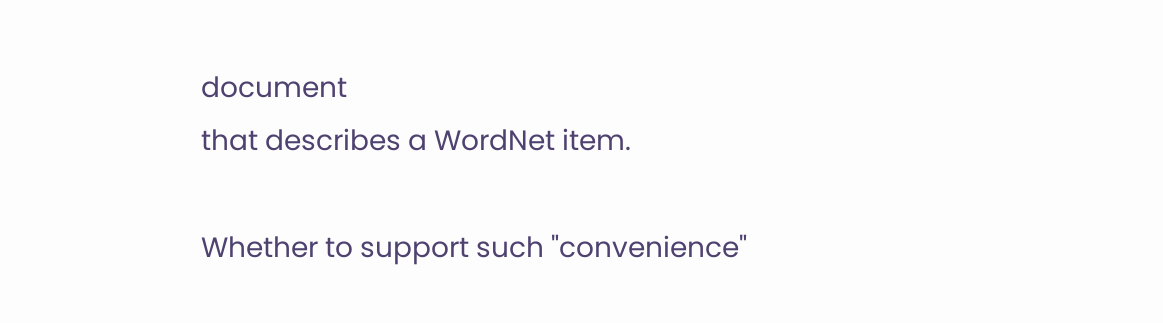document
that describes a WordNet item.

Whether to support such "convenience"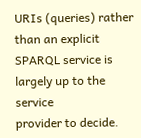URIs (queries) rather
than an explicit SPARQL service is largely up to the service
provider to decide.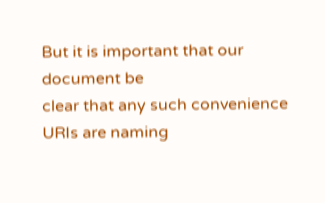But it is important that our document be
clear that any such convenience URIs are naming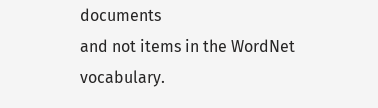documents
and not items in the WordNet vocabulary.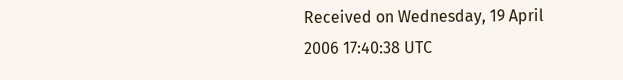Received on Wednesday, 19 April 2006 17:40:38 UTC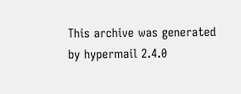This archive was generated by hypermail 2.4.0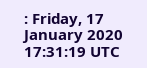: Friday, 17 January 2020 17:31:19 UTC